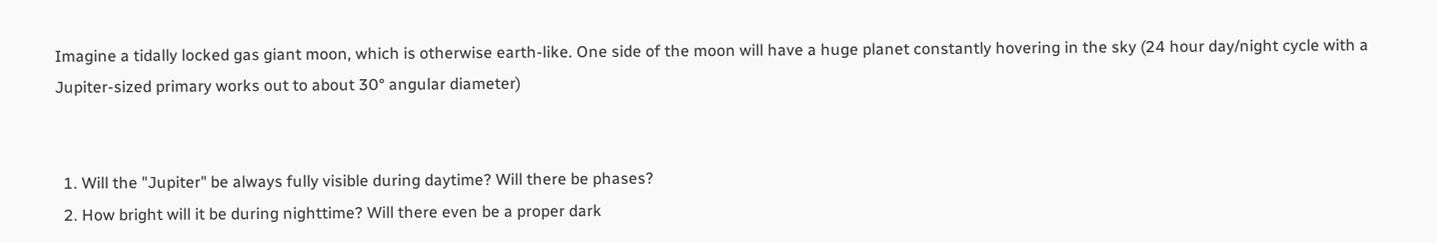Imagine a tidally locked gas giant moon, which is otherwise earth-like. One side of the moon will have a huge planet constantly hovering in the sky (24 hour day/night cycle with a Jupiter-sized primary works out to about 30° angular diameter)


  1. Will the "Jupiter" be always fully visible during daytime? Will there be phases?
  2. How bright will it be during nighttime? Will there even be a proper dark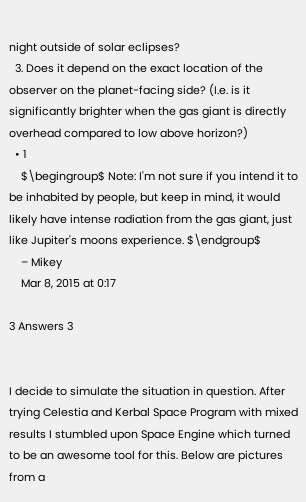night outside of solar eclipses?
  3. Does it depend on the exact location of the observer on the planet-facing side? (I.e. is it significantly brighter when the gas giant is directly overhead compared to low above horizon?)
  • 1
    $\begingroup$ Note: I'm not sure if you intend it to be inhabited by people, but keep in mind, it would likely have intense radiation from the gas giant, just like Jupiter's moons experience. $\endgroup$
    – Mikey
    Mar 8, 2015 at 0:17

3 Answers 3


I decide to simulate the situation in question. After trying Celestia and Kerbal Space Program with mixed results I stumbled upon Space Engine which turned to be an awesome tool for this. Below are pictures from a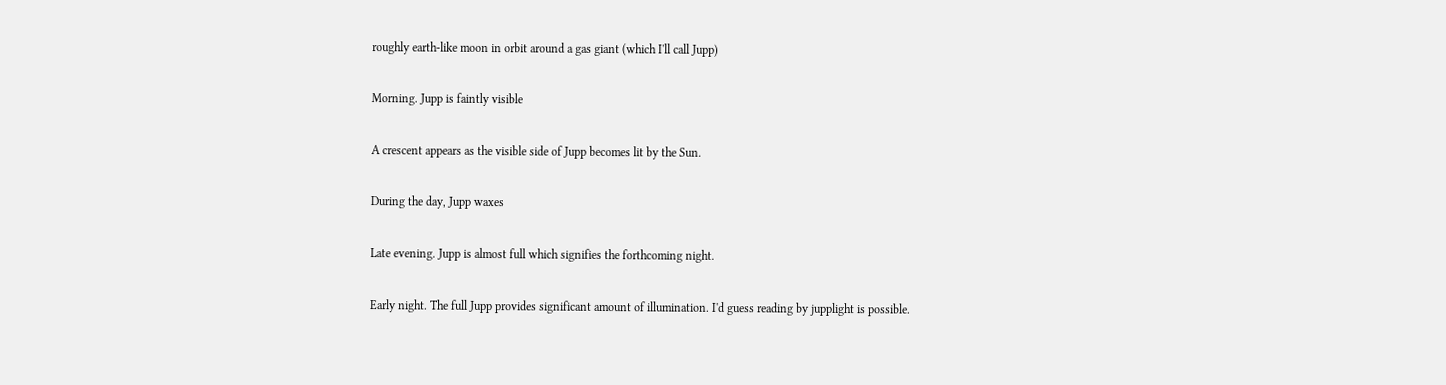roughly earth-like moon in orbit around a gas giant (which I'll call Jupp)

Morning. Jupp is faintly visible

A crescent appears as the visible side of Jupp becomes lit by the Sun.

During the day, Jupp waxes

Late evening. Jupp is almost full which signifies the forthcoming night.

Early night. The full Jupp provides significant amount of illumination. I'd guess reading by jupplight is possible.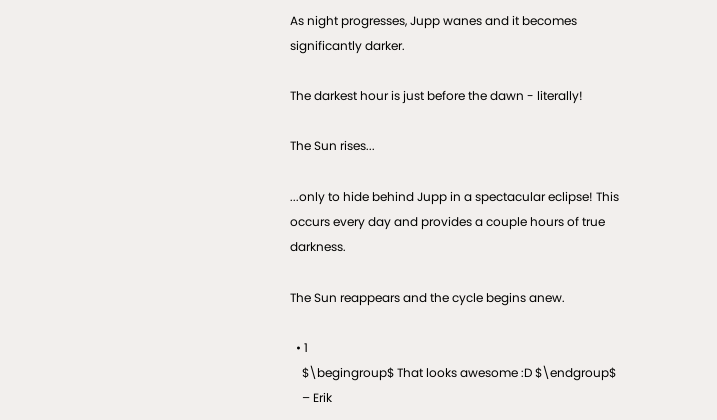As night progresses, Jupp wanes and it becomes significantly darker.

The darkest hour is just before the dawn - literally!

The Sun rises...

...only to hide behind Jupp in a spectacular eclipse! This occurs every day and provides a couple hours of true darkness.

The Sun reappears and the cycle begins anew.

  • 1
    $\begingroup$ That looks awesome :D $\endgroup$
    – Erik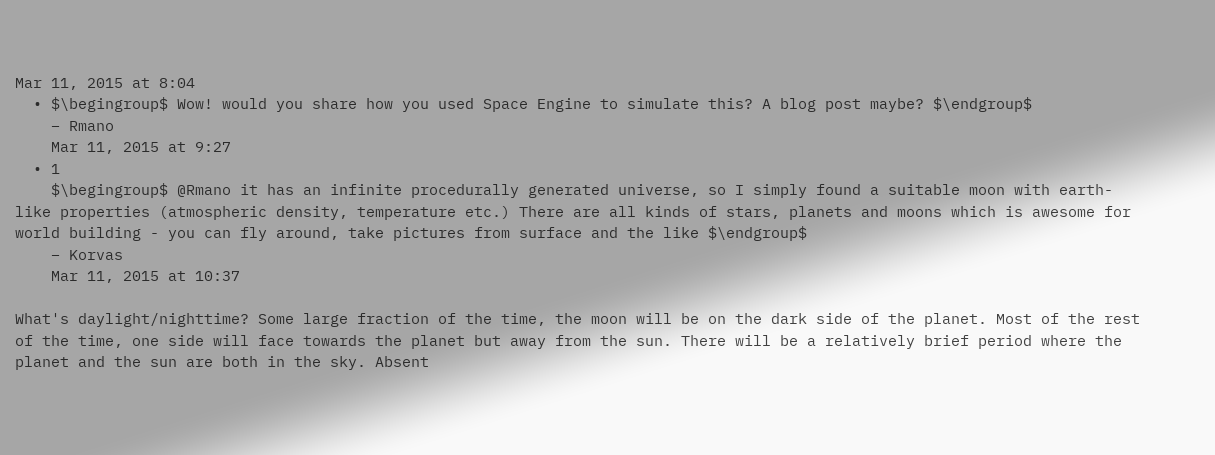Mar 11, 2015 at 8:04
  • $\begingroup$ Wow! would you share how you used Space Engine to simulate this? A blog post maybe? $\endgroup$
    – Rmano
    Mar 11, 2015 at 9:27
  • 1
    $\begingroup$ @Rmano it has an infinite procedurally generated universe, so I simply found a suitable moon with earth-like properties (atmospheric density, temperature etc.) There are all kinds of stars, planets and moons which is awesome for world building - you can fly around, take pictures from surface and the like $\endgroup$
    – Korvas
    Mar 11, 2015 at 10:37

What's daylight/nighttime? Some large fraction of the time, the moon will be on the dark side of the planet. Most of the rest of the time, one side will face towards the planet but away from the sun. There will be a relatively brief period where the planet and the sun are both in the sky. Absent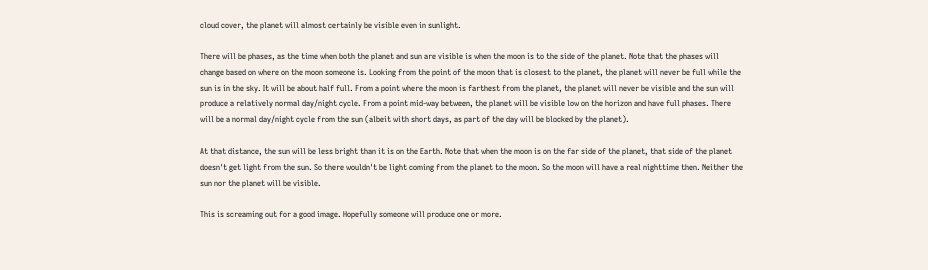cloud cover, the planet will almost certainly be visible even in sunlight.

There will be phases, as the time when both the planet and sun are visible is when the moon is to the side of the planet. Note that the phases will change based on where on the moon someone is. Looking from the point of the moon that is closest to the planet, the planet will never be full while the sun is in the sky. It will be about half full. From a point where the moon is farthest from the planet, the planet will never be visible and the sun will produce a relatively normal day/night cycle. From a point mid-way between, the planet will be visible low on the horizon and have full phases. There will be a normal day/night cycle from the sun (albeit with short days, as part of the day will be blocked by the planet).

At that distance, the sun will be less bright than it is on the Earth. Note that when the moon is on the far side of the planet, that side of the planet doesn't get light from the sun. So there wouldn't be light coming from the planet to the moon. So the moon will have a real nighttime then. Neither the sun nor the planet will be visible.

This is screaming out for a good image. Hopefully someone will produce one or more.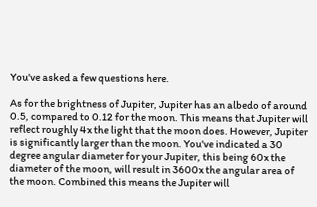You've asked a few questions here.

As for the brightness of Jupiter, Jupiter has an albedo of around 0.5, compared to 0.12 for the moon. This means that Jupiter will reflect roughly 4x the light that the moon does. However, Jupiter is significantly larger than the moon. You've indicated a 30 degree angular diameter for your Jupiter, this being 60x the diameter of the moon, will result in 3600x the angular area of the moon. Combined this means the Jupiter will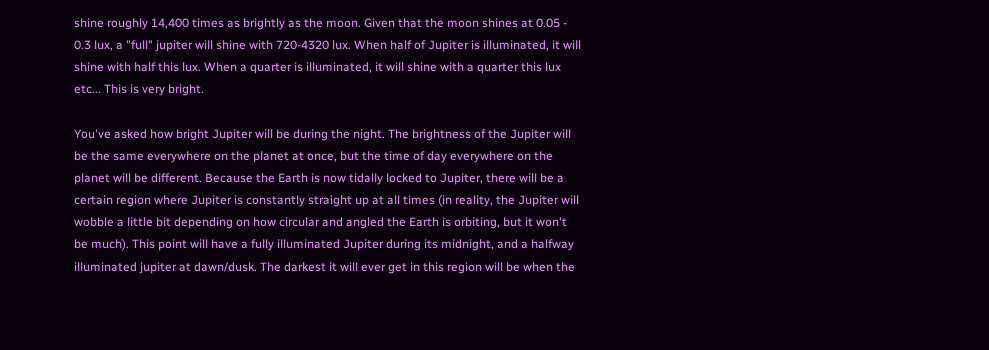shine roughly 14,400 times as brightly as the moon. Given that the moon shines at 0.05 - 0.3 lux, a "full" jupiter will shine with 720-4320 lux. When half of Jupiter is illuminated, it will shine with half this lux. When a quarter is illuminated, it will shine with a quarter this lux etc... This is very bright.

You've asked how bright Jupiter will be during the night. The brightness of the Jupiter will be the same everywhere on the planet at once, but the time of day everywhere on the planet will be different. Because the Earth is now tidally locked to Jupiter, there will be a certain region where Jupiter is constantly straight up at all times (in reality, the Jupiter will wobble a little bit depending on how circular and angled the Earth is orbiting, but it won't be much). This point will have a fully illuminated Jupiter during its midnight, and a halfway illuminated jupiter at dawn/dusk. The darkest it will ever get in this region will be when the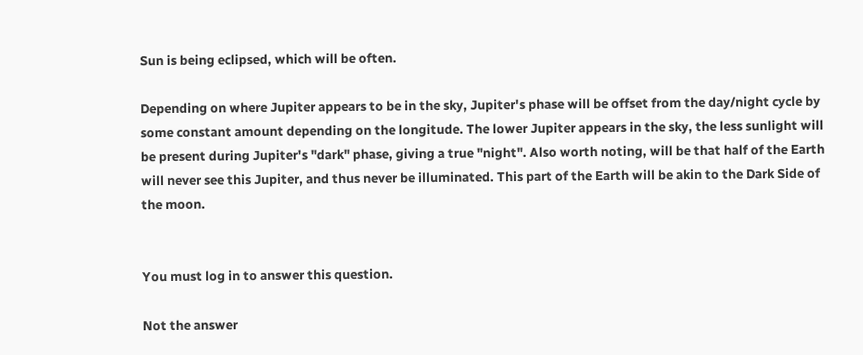Sun is being eclipsed, which will be often.

Depending on where Jupiter appears to be in the sky, Jupiter's phase will be offset from the day/night cycle by some constant amount depending on the longitude. The lower Jupiter appears in the sky, the less sunlight will be present during Jupiter's "dark" phase, giving a true "night". Also worth noting, will be that half of the Earth will never see this Jupiter, and thus never be illuminated. This part of the Earth will be akin to the Dark Side of the moon.


You must log in to answer this question.

Not the answer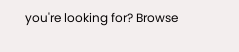you're looking for? Browse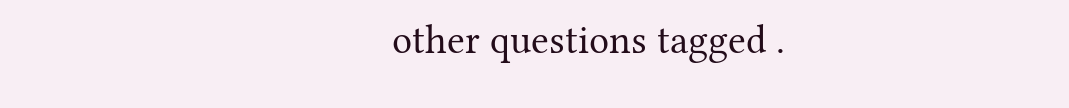other questions tagged .